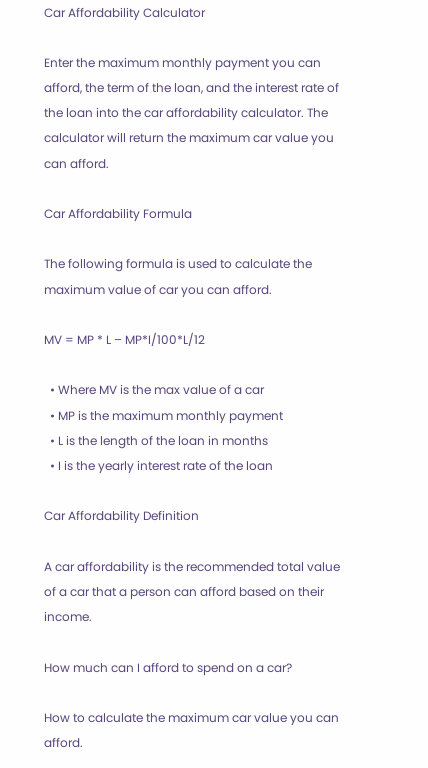Car Affordability Calculator

Enter the maximum monthly payment you can afford, the term of the loan, and the interest rate of the loan into the car affordability calculator. The calculator will return the maximum car value you can afford.

Car Affordability Formula

The following formula is used to calculate the maximum value of car you can afford.

MV = MP * L – MP*I/100*L/12

  • Where MV is the max value of a car
  • MP is the maximum monthly payment
  • L is the length of the loan in months
  • I is the yearly interest rate of the loan

Car Affordability Definition

A car affordability is the recommended total value of a car that a person can afford based on their income.

How much can I afford to spend on a car?

How to calculate the maximum car value you can afford.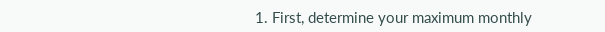1. First, determine your maximum monthly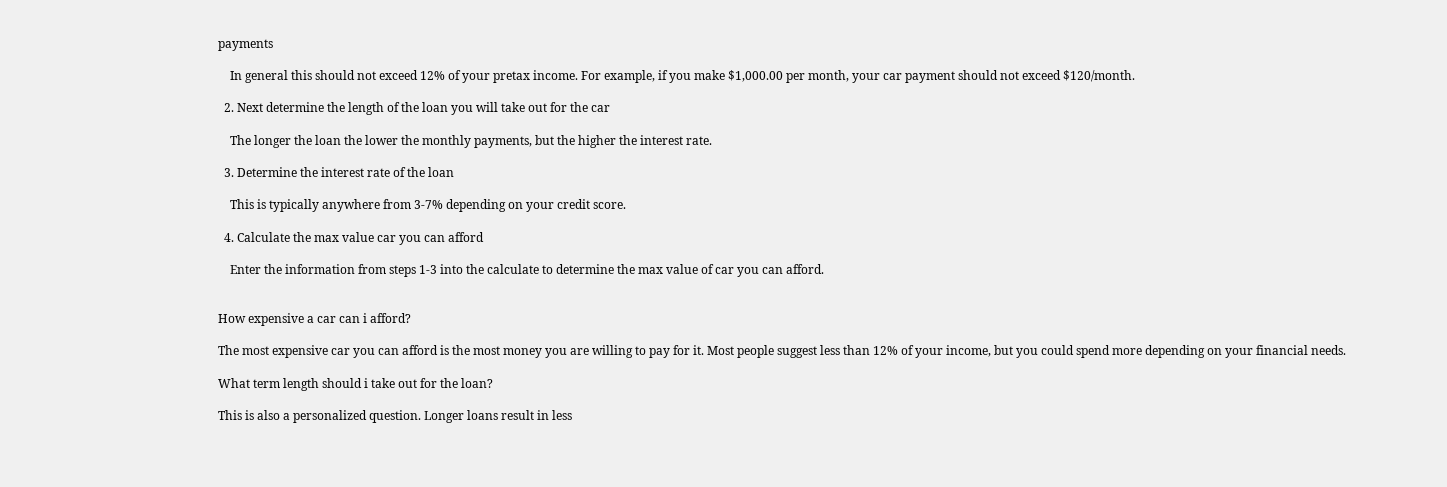payments

    In general this should not exceed 12% of your pretax income. For example, if you make $1,000.00 per month, your car payment should not exceed $120/month.

  2. Next determine the length of the loan you will take out for the car

    The longer the loan the lower the monthly payments, but the higher the interest rate.

  3. Determine the interest rate of the loan

    This is typically anywhere from 3-7% depending on your credit score.

  4. Calculate the max value car you can afford

    Enter the information from steps 1-3 into the calculate to determine the max value of car you can afford.


How expensive a car can i afford?

The most expensive car you can afford is the most money you are willing to pay for it. Most people suggest less than 12% of your income, but you could spend more depending on your financial needs.

What term length should i take out for the loan?

This is also a personalized question. Longer loans result in less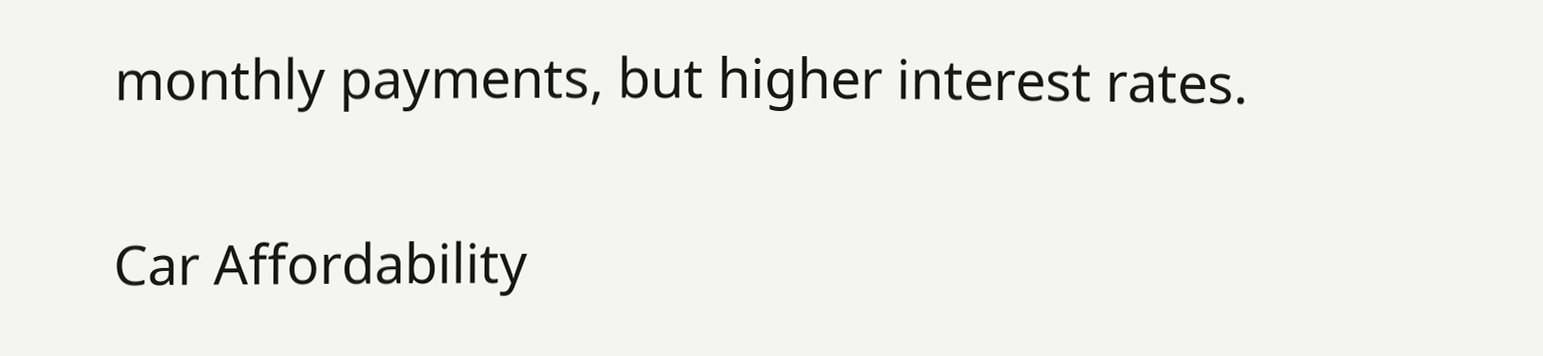monthly payments, but higher interest rates.

Car Affordability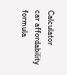Calculator
car affordability formula